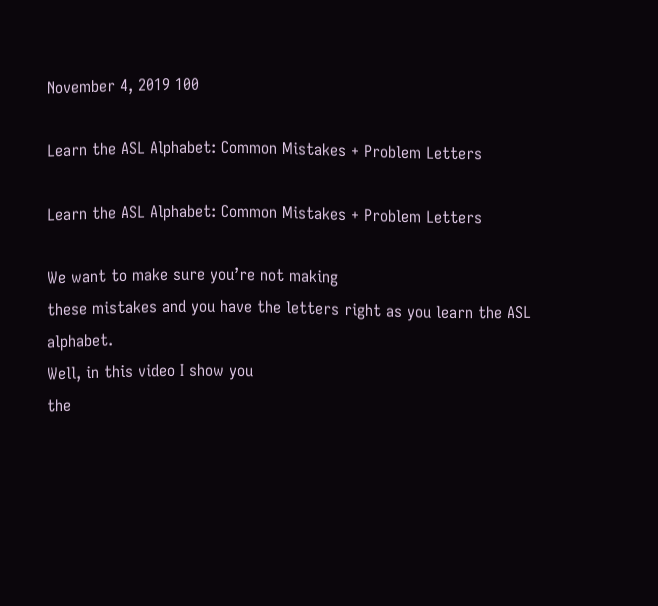November 4, 2019 100

Learn the ASL Alphabet: Common Mistakes + Problem Letters

Learn the ASL Alphabet: Common Mistakes + Problem Letters

We want to make sure you’re not making
these mistakes and you have the letters right as you learn the ASL alphabet.
Well, in this video I show you
the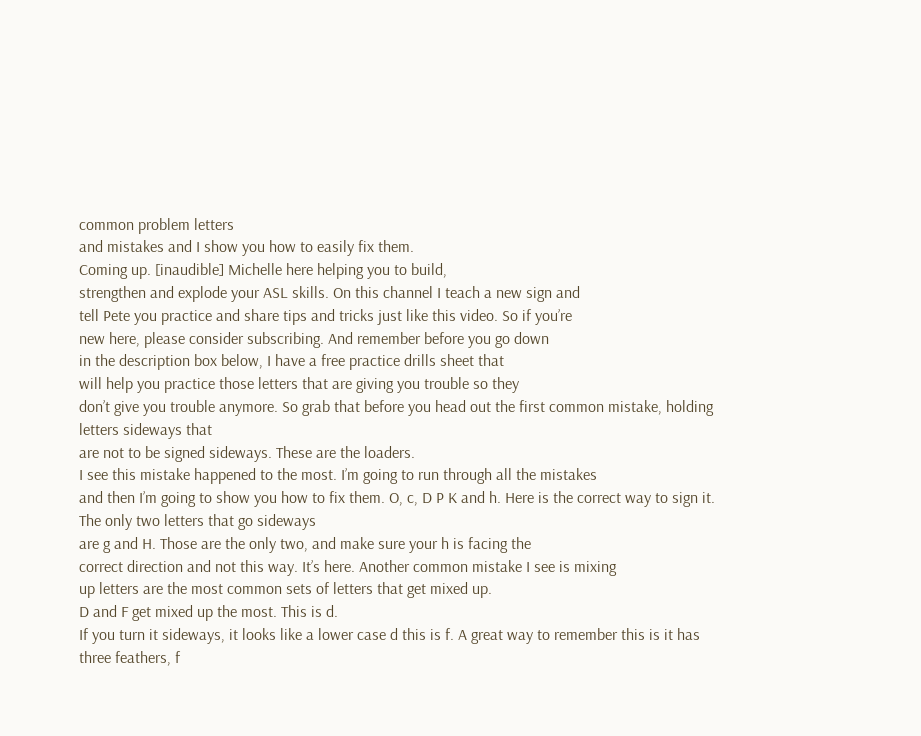common problem letters
and mistakes and I show you how to easily fix them.
Coming up. [inaudible] Michelle here helping you to build,
strengthen and explode your ASL skills. On this channel I teach a new sign and
tell Pete you practice and share tips and tricks just like this video. So if you’re
new here, please consider subscribing. And remember before you go down
in the description box below, I have a free practice drills sheet that
will help you practice those letters that are giving you trouble so they
don’t give you trouble anymore. So grab that before you head out the first common mistake, holding letters sideways that
are not to be signed sideways. These are the loaders.
I see this mistake happened to the most. I’m going to run through all the mistakes
and then I’m going to show you how to fix them. O, c, D P K and h. Here is the correct way to sign it. The only two letters that go sideways
are g and H. Those are the only two, and make sure your h is facing the
correct direction and not this way. It’s here. Another common mistake I see is mixing
up letters are the most common sets of letters that get mixed up.
D and F get mixed up the most. This is d.
If you turn it sideways, it looks like a lower case d this is f. A great way to remember this is it has
three feathers, f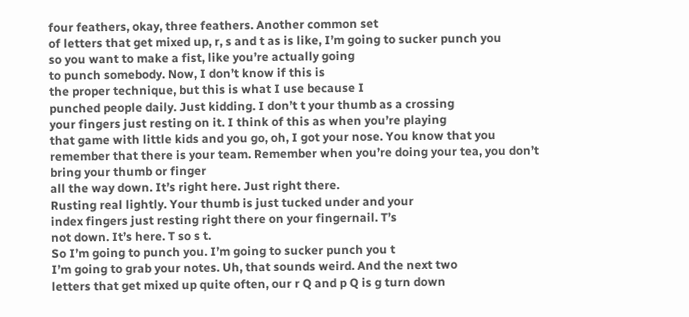four feathers, okay, three feathers. Another common set
of letters that get mixed up, r, s and t as is like, I’m going to sucker punch you
so you want to make a fist, like you’re actually going
to punch somebody. Now, I don’t know if this is
the proper technique, but this is what I use because I
punched people daily. Just kidding. I don’t t your thumb as a crossing
your fingers just resting on it. I think of this as when you’re playing
that game with little kids and you go, oh, I got your nose. You know that you
remember that there is your team. Remember when you’re doing your tea, you don’t bring your thumb or finger
all the way down. It’s right here. Just right there.
Rusting real lightly. Your thumb is just tucked under and your
index fingers just resting right there on your fingernail. T’s
not down. It’s here. T so s t.
So I’m going to punch you. I’m going to sucker punch you t
I’m going to grab your notes. Uh, that sounds weird. And the next two
letters that get mixed up quite often, our r Q and p Q is g turn down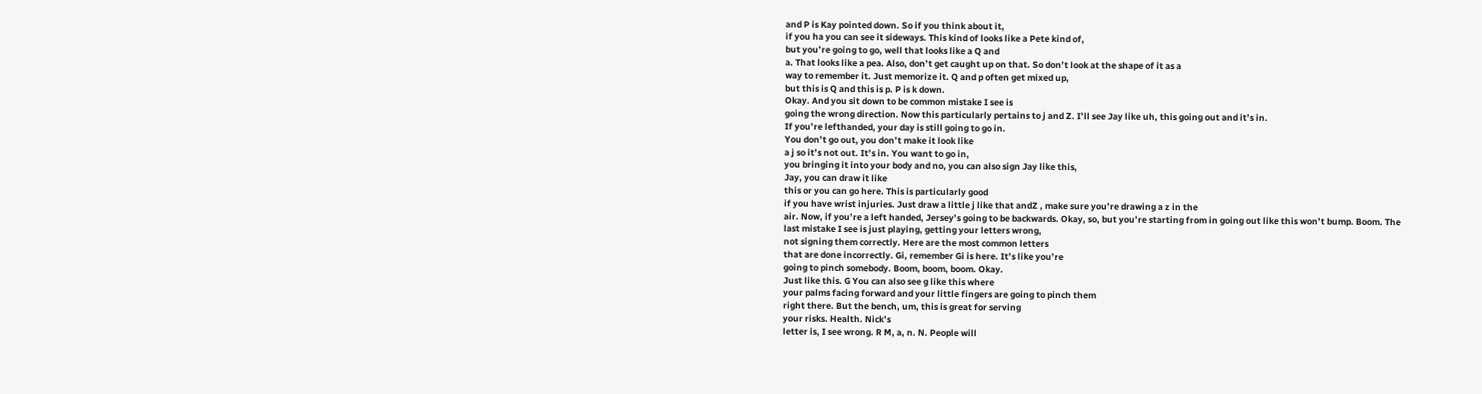and P is Kay pointed down. So if you think about it,
if you ha you can see it sideways. This kind of looks like a Pete kind of,
but you’re going to go, well that looks like a Q and
a. That looks like a pea. Also, don’t get caught up on that. So don’t look at the shape of it as a
way to remember it. Just memorize it. Q and p often get mixed up,
but this is Q and this is p. P is k down.
Okay. And you sit down to be common mistake I see is
going the wrong direction. Now this particularly pertains to j and Z. I’ll see Jay like uh, this going out and it’s in.
If you’re lefthanded, your day is still going to go in.
You don’t go out, you don’t make it look like
a j so it’s not out. It’s in. You want to go in,
you bringing it into your body and no, you can also sign Jay like this,
Jay, you can draw it like
this or you can go here. This is particularly good
if you have wrist injuries. Just draw a little j like that andZ , make sure you’re drawing a z in the
air. Now, if you’re a left handed, Jersey’s going to be backwards. Okay, so, but you’re starting from in going out like this won’t bump. Boom. The
last mistake I see is just playing, getting your letters wrong,
not signing them correctly. Here are the most common letters
that are done incorrectly. Gi, remember Gi is here. It’s like you’re
going to pinch somebody. Boom, boom, boom. Okay.
Just like this. G You can also see g like this where
your palms facing forward and your little fingers are going to pinch them
right there. But the bench, um, this is great for serving
your risks. Health. Nick’s
letter is, I see wrong. R M, a, n. N. People will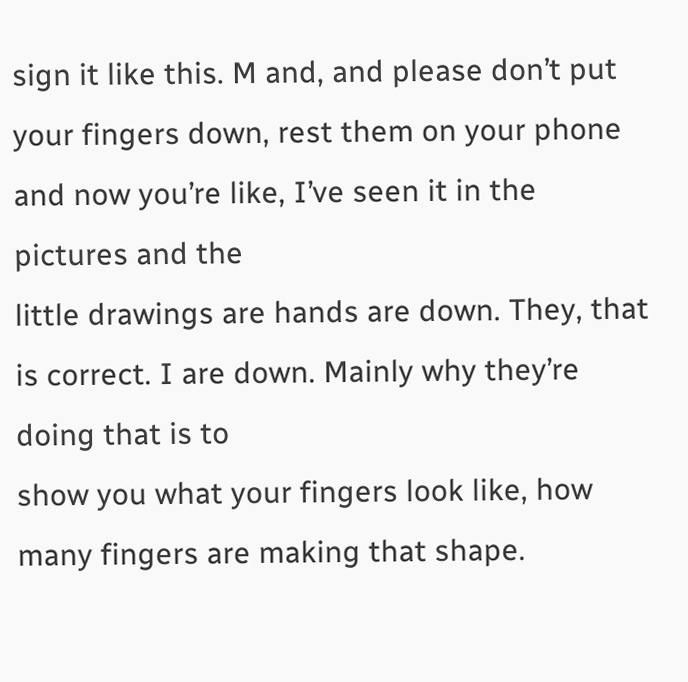sign it like this. M and, and please don’t put your fingers down, rest them on your phone
and now you’re like, I’ve seen it in the pictures and the
little drawings are hands are down. They, that is correct. I are down. Mainly why they’re doing that is to
show you what your fingers look like, how many fingers are making that shape.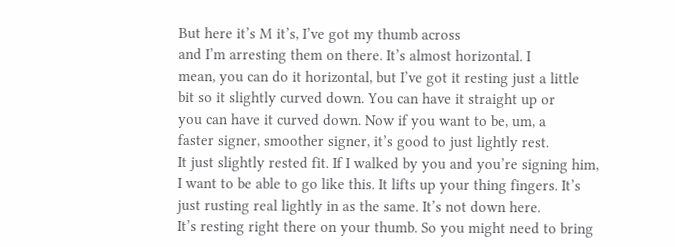But here it’s M it’s, I’ve got my thumb across
and I’m arresting them on there. It’s almost horizontal. I
mean, you can do it horizontal, but I’ve got it resting just a little
bit so it slightly curved down. You can have it straight up or
you can have it curved down. Now if you want to be, um, a
faster signer, smoother signer, it’s good to just lightly rest.
It just slightly rested fit. If I walked by you and you’re signing him,
I want to be able to go like this. It lifts up your thing fingers. It’s
just rusting real lightly in as the same. It’s not down here.
It’s resting right there on your thumb. So you might need to bring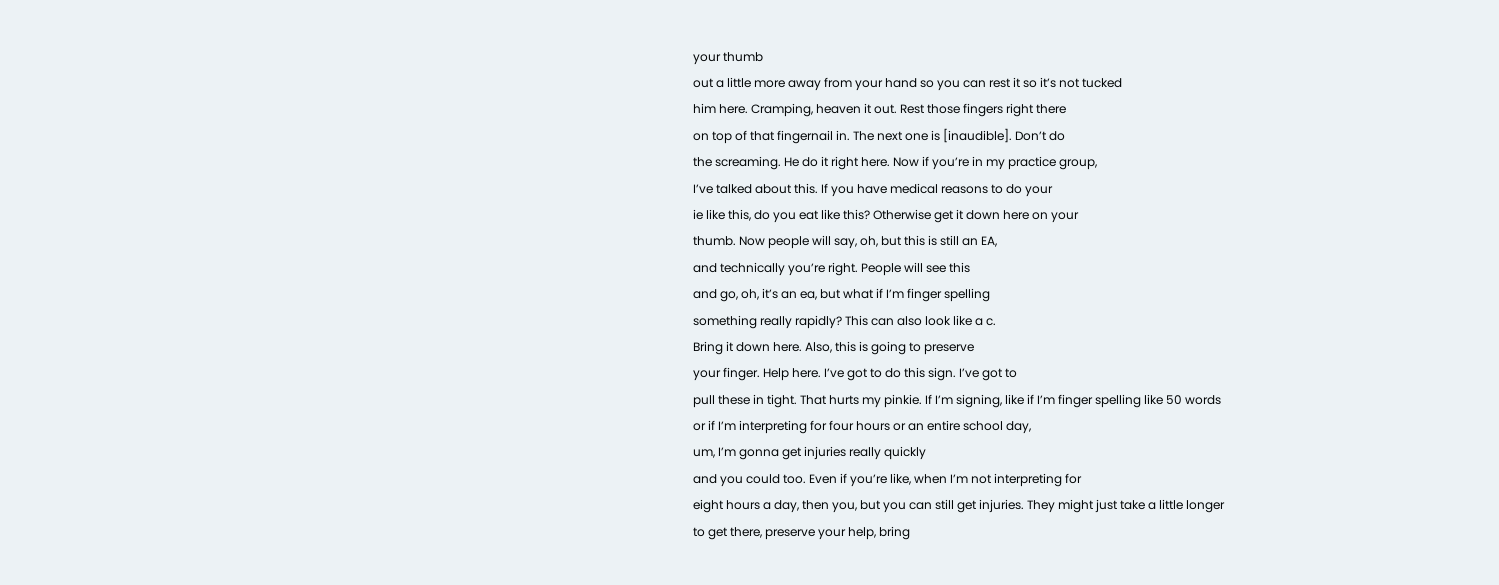your thumb
out a little more away from your hand so you can rest it so it’s not tucked
him here. Cramping, heaven it out. Rest those fingers right there
on top of that fingernail in. The next one is [inaudible]. Don’t do
the screaming. He do it right here. Now if you’re in my practice group,
I’ve talked about this. If you have medical reasons to do your
ie like this, do you eat like this? Otherwise get it down here on your
thumb. Now people will say, oh, but this is still an EA,
and technically you’re right. People will see this
and go, oh, it’s an ea, but what if I’m finger spelling
something really rapidly? This can also look like a c.
Bring it down here. Also, this is going to preserve
your finger. Help here. I’ve got to do this sign. I’ve got to
pull these in tight. That hurts my pinkie. If I’m signing, like if I’m finger spelling like 50 words
or if I’m interpreting for four hours or an entire school day,
um, I’m gonna get injuries really quickly
and you could too. Even if you’re like, when I’m not interpreting for
eight hours a day, then you, but you can still get injuries. They might just take a little longer
to get there, preserve your help, bring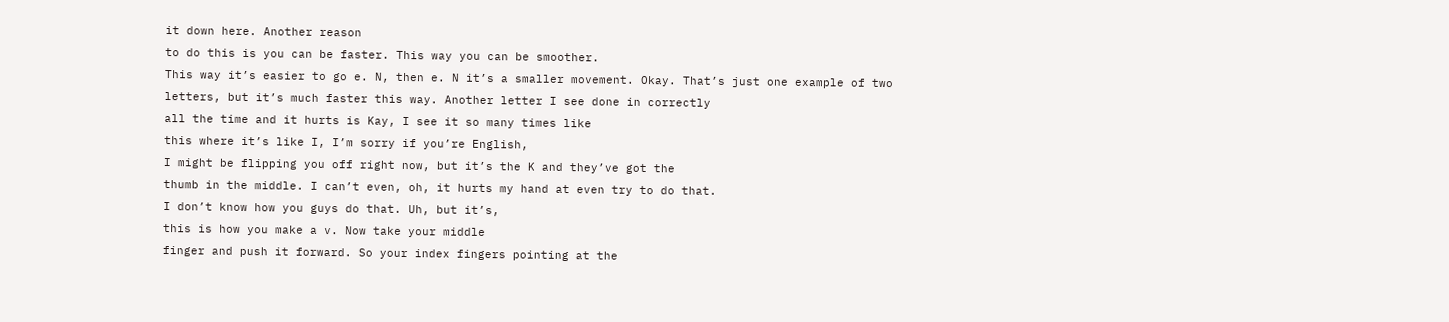it down here. Another reason
to do this is you can be faster. This way you can be smoother.
This way it’s easier to go e. N, then e. N it’s a smaller movement. Okay. That’s just one example of two
letters, but it’s much faster this way. Another letter I see done in correctly
all the time and it hurts is Kay, I see it so many times like
this where it’s like I, I’m sorry if you’re English,
I might be flipping you off right now, but it’s the K and they’ve got the
thumb in the middle. I can’t even, oh, it hurts my hand at even try to do that.
I don’t know how you guys do that. Uh, but it’s,
this is how you make a v. Now take your middle
finger and push it forward. So your index fingers pointing at the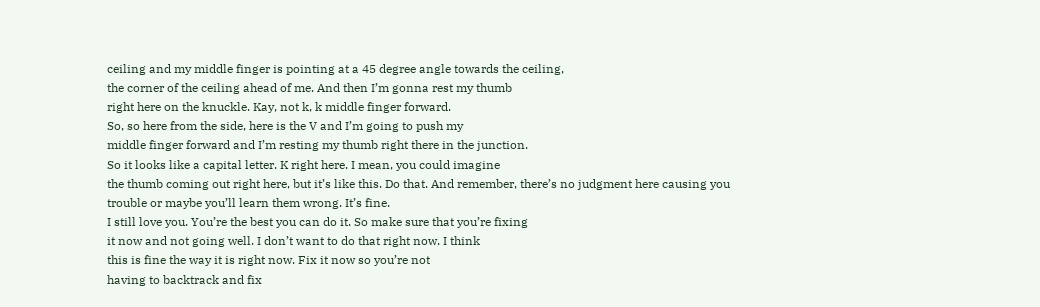ceiling and my middle finger is pointing at a 45 degree angle towards the ceiling,
the corner of the ceiling ahead of me. And then I’m gonna rest my thumb
right here on the knuckle. Kay, not k, k middle finger forward.
So, so here from the side, here is the V and I’m going to push my
middle finger forward and I’m resting my thumb right there in the junction.
So it looks like a capital letter. K right here. I mean, you could imagine
the thumb coming out right here, but it’s like this. Do that. And remember, there’s no judgment here causing you
trouble or maybe you’ll learn them wrong. It’s fine.
I still love you. You’re the best you can do it. So make sure that you’re fixing
it now and not going well. I don’t want to do that right now. I think
this is fine the way it is right now. Fix it now so you’re not
having to backtrack and fix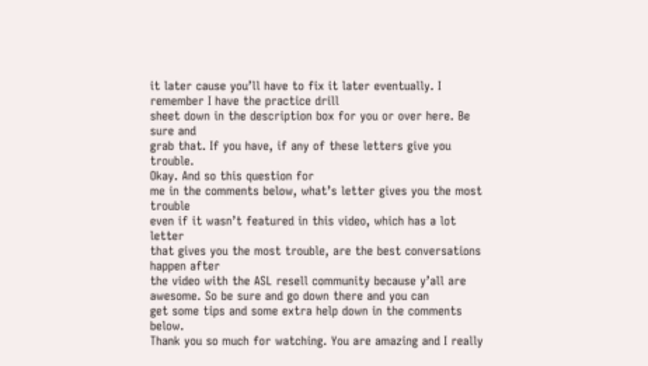it later cause you’ll have to fix it later eventually. I remember I have the practice drill
sheet down in the description box for you or over here. Be sure and
grab that. If you have, if any of these letters give you trouble.
Okay. And so this question for
me in the comments below, what’s letter gives you the most trouble
even if it wasn’t featured in this video, which has a lot letter
that gives you the most trouble, are the best conversations happen after
the video with the ASL resell community because y’all are awesome. So be sure and go down there and you can
get some tips and some extra help down in the comments below.
Thank you so much for watching. You are amazing and I really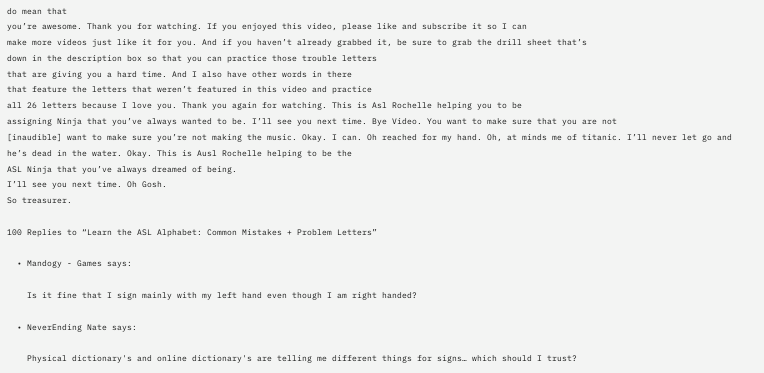do mean that
you’re awesome. Thank you for watching. If you enjoyed this video, please like and subscribe it so I can
make more videos just like it for you. And if you haven’t already grabbed it, be sure to grab the drill sheet that’s
down in the description box so that you can practice those trouble letters
that are giving you a hard time. And I also have other words in there
that feature the letters that weren’t featured in this video and practice
all 26 letters because I love you. Thank you again for watching. This is Asl Rochelle helping you to be
assigning Ninja that you’ve always wanted to be. I’ll see you next time. Bye Video. You want to make sure that you are not
[inaudible] want to make sure you’re not making the music. Okay. I can. Oh reached for my hand. Oh, at minds me of titanic. I’ll never let go and
he’s dead in the water. Okay. This is Ausl Rochelle helping to be the
ASL Ninja that you’ve always dreamed of being.
I’ll see you next time. Oh Gosh.
So treasurer.

100 Replies to “Learn the ASL Alphabet: Common Mistakes + Problem Letters”

  • Mandogy - Games says:

    Is it fine that I sign mainly with my left hand even though I am right handed?

  • NeverEnding Nate says:

    Physical dictionary's and online dictionary's are telling me different things for signs… which should I trust?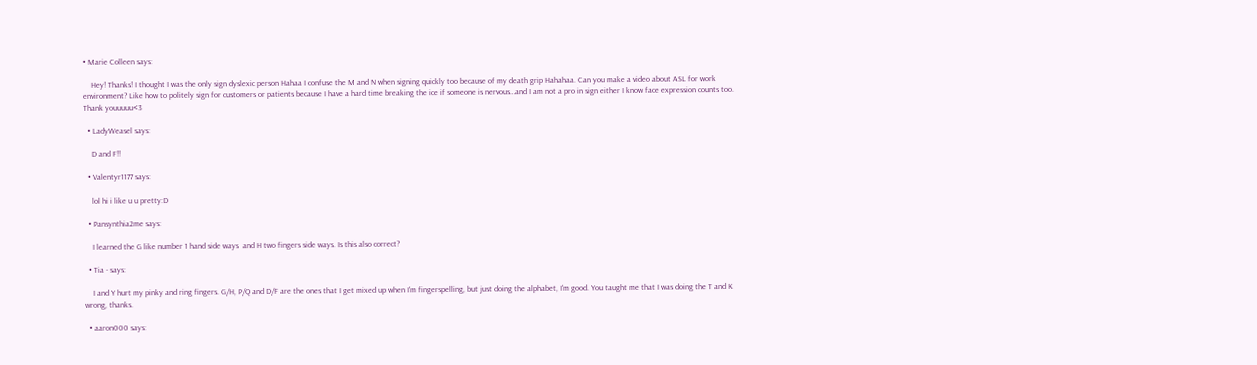• Marie Colleen says:

    Hey! Thanks! I thought I was the only sign dyslexic person Hahaa I confuse the M and N when signing quickly too because of my death grip Hahahaa. Can you make a video about ASL for work environment? Like how to politely sign for customers or patients because I have a hard time breaking the ice if someone is nervous…and I am not a pro in sign either I know face expression counts too. Thank youuuuu<3

  • LadyWeasel says:

    D and F!!

  • Valentyr1177 says:

    lol hi i like u u pretty:D

  • Pansynthia2me says:

    I learned the G like number 1 hand side ways  and H two fingers side ways. Is this also correct?

  • Tia - says:

    I and Y hurt my pinky and ring fingers. G/H, P/Q and D/F are the ones that I get mixed up when I'm fingerspelling, but just doing the alphabet, I'm good. You taught me that I was doing the T and K wrong, thanks.

  • aaron000 says: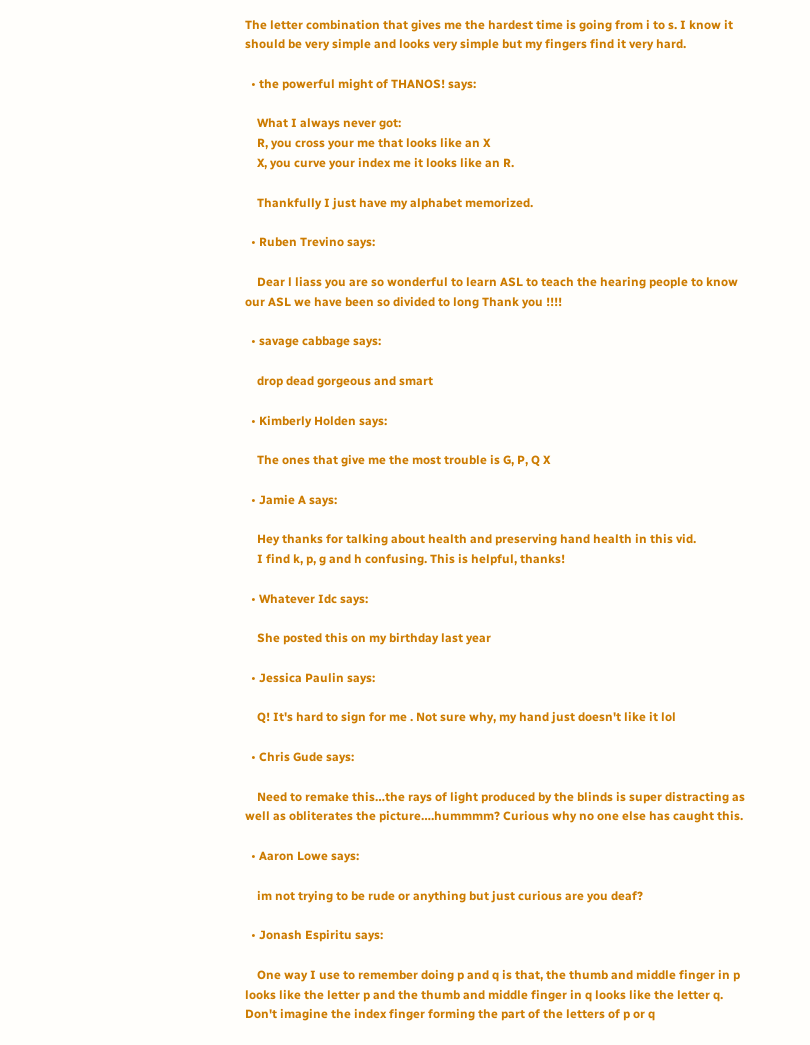The letter combination that gives me the hardest time is going from i to s. I know it should be very simple and looks very simple but my fingers find it very hard.

  • the powerful might of THANOS! says:

    What I always never got:
    R, you cross your me that looks like an X
    X, you curve your index me it looks like an R.

    Thankfully I just have my alphabet memorized.

  • Ruben Trevino says:

    Dear l liass you are so wonderful to learn ASL to teach the hearing people to know our ASL we have been so divided to long Thank you !!!!

  • savage cabbage says:

    drop dead gorgeous and smart

  • Kimberly Holden says:

    The ones that give me the most trouble is G, P, Q X

  • Jamie A says:

    Hey thanks for talking about health and preserving hand health in this vid.
    I find k, p, g and h confusing. This is helpful, thanks!

  • Whatever Idc says:

    She posted this on my birthday last year

  • Jessica Paulin says:

    Q! It's hard to sign for me . Not sure why, my hand just doesn't like it lol

  • Chris Gude says:

    Need to remake this…the rays of light produced by the blinds is super distracting as well as obliterates the picture….hummmm? Curious why no one else has caught this.

  • Aaron Lowe says:

    im not trying to be rude or anything but just curious are you deaf?

  • Jonash Espiritu says:

    One way I use to remember doing p and q is that, the thumb and middle finger in p looks like the letter p and the thumb and middle finger in q looks like the letter q. Don't imagine the index finger forming the part of the letters of p or q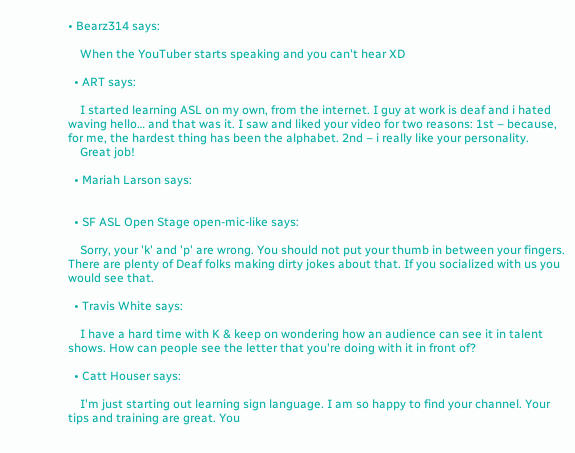• Bearz314 says:

    When the YouTuber starts speaking and you can't hear XD

  • ART says:

    I started learning ASL on my own, from the internet. I guy at work is deaf and i hated waving hello… and that was it. I saw and liked your video for two reasons: 1st – because, for me, the hardest thing has been the alphabet. 2nd – i really like your personality.
    Great job!

  • Mariah Larson says:


  • SF ASL Open Stage open-mic-like says:

    Sorry, your 'k' and 'p' are wrong. You should not put your thumb in between your fingers. There are plenty of Deaf folks making dirty jokes about that. If you socialized with us you would see that.

  • Travis White says:

    I have a hard time with K & keep on wondering how an audience can see it in talent shows. How can people see the letter that you're doing with it in front of?

  • Catt Houser says:

    I'm just starting out learning sign language. I am so happy to find your channel. Your tips and training are great. You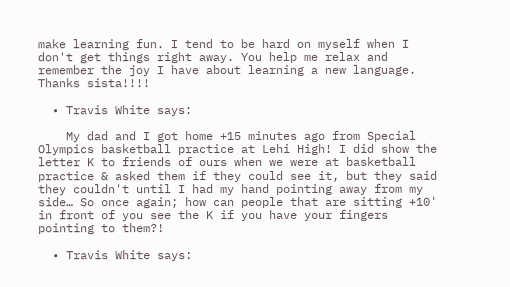make learning fun. I tend to be hard on myself when I don't get things right away. You help me relax and remember the joy I have about learning a new language. Thanks sista!!!!

  • Travis White says:

    My dad and I got home +15 minutes ago from Special Olympics basketball practice at Lehi High! I did show the letter K to friends of ours when we were at basketball practice & asked them if they could see it, but they said they couldn't until I had my hand pointing away from my side… So once again; how can people that are sitting +10' in front of you see the K if you have your fingers pointing to them?!

  • Travis White says: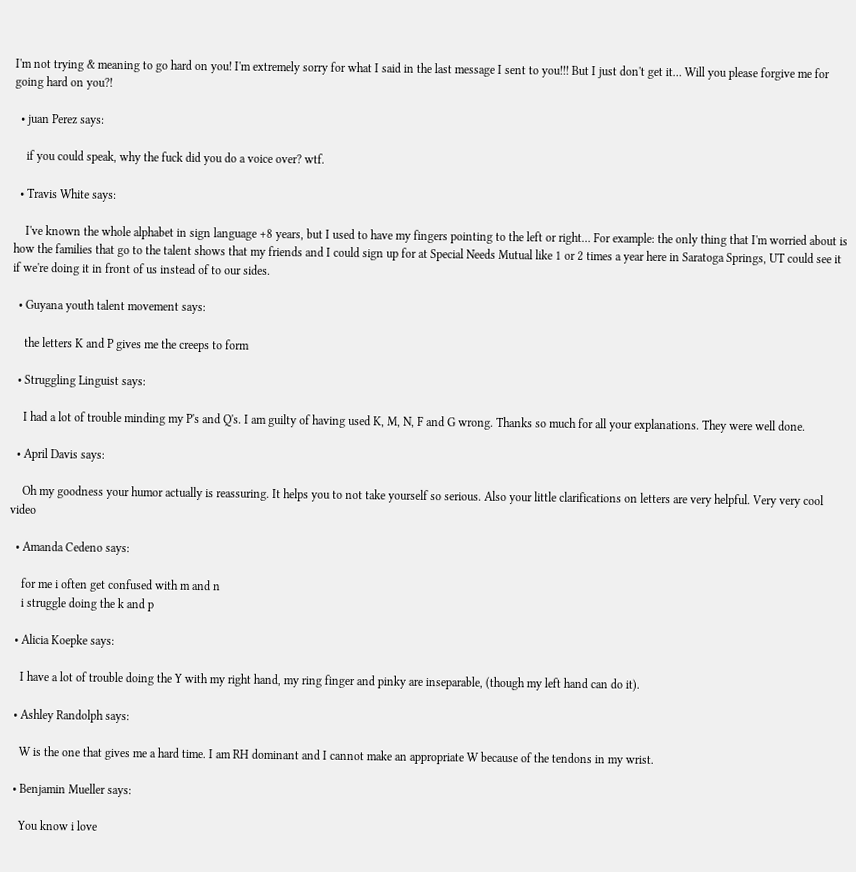I'm not trying & meaning to go hard on you! I'm extremely sorry for what I said in the last message I sent to you!!! But I just don't get it… Will you please forgive me for going hard on you?!

  • juan Perez says:

    if you could speak, why the fuck did you do a voice over? wtf.

  • Travis White says:

    I've known the whole alphabet in sign language +8 years, but I used to have my fingers pointing to the left or right… For example: the only thing that I'm worried about is how the families that go to the talent shows that my friends and I could sign up for at Special Needs Mutual like 1 or 2 times a year here in Saratoga Springs, UT could see it if we're doing it in front of us instead of to our sides.

  • Guyana youth talent movement says:

    the letters K and P gives me the creeps to form

  • Struggling Linguist says:

    I had a lot of trouble minding my P's and Q's. I am guilty of having used K, M, N, F and G wrong. Thanks so much for all your explanations. They were well done.

  • April Davis says:

    Oh my goodness your humor actually is reassuring. It helps you to not take yourself so serious. Also your little clarifications on letters are very helpful. Very very cool video

  • Amanda Cedeno says:

    for me i often get confused with m and n
    i struggle doing the k and p

  • Alicia Koepke says:

    I have a lot of trouble doing the Y with my right hand, my ring finger and pinky are inseparable, (though my left hand can do it).

  • Ashley Randolph says:

    W is the one that gives me a hard time. I am RH dominant and I cannot make an appropriate W because of the tendons in my wrist.

  • Benjamin Mueller says:

    You know i love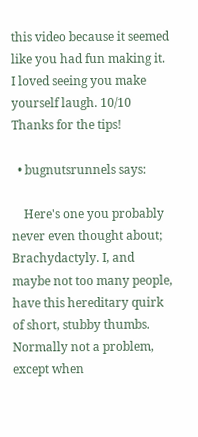this video because it seemed like you had fun making it. I loved seeing you make yourself laugh. 10/10 Thanks for the tips!

  • bugnutsrunnels says:

    Here's one you probably never even thought about; Brachydactyly. I, and maybe not too many people, have this hereditary quirk of short, stubby thumbs. Normally not a problem, except when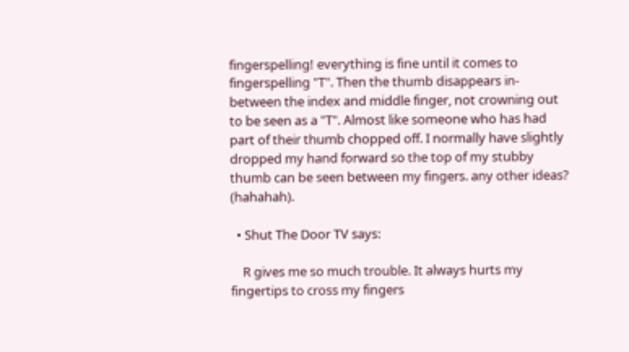fingerspelling! everything is fine until it comes to fingerspelling "T". Then the thumb disappears in-between the index and middle finger, not crowning out to be seen as a "T". Almost like someone who has had part of their thumb chopped off. I normally have slightly dropped my hand forward so the top of my stubby thumb can be seen between my fingers. any other ideas? (hahahah).

  • Shut The Door TV says:

    R gives me so much trouble. It always hurts my fingertips to cross my fingers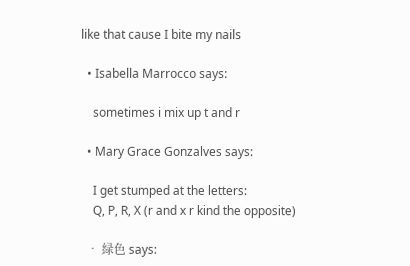like that cause I bite my nails

  • Isabella Marrocco says:

    sometimes i mix up t and r

  • Mary Grace Gonzalves says:

    I get stumped at the letters:
    Q, P, R, X (r and x r kind the opposite)

  • 緑色 says: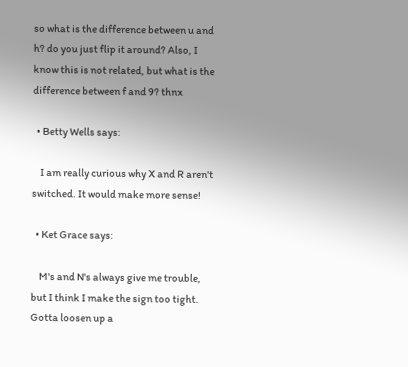so what is the difference between u and h? do you just flip it around? Also, I know this is not related, but what is the difference between f and 9? thnx

  • Betty Wells says:

    I am really curious why X and R aren't switched. It would make more sense!

  • Ket Grace says:

    M's and N's always give me trouble, but I think I make the sign too tight. Gotta loosen up a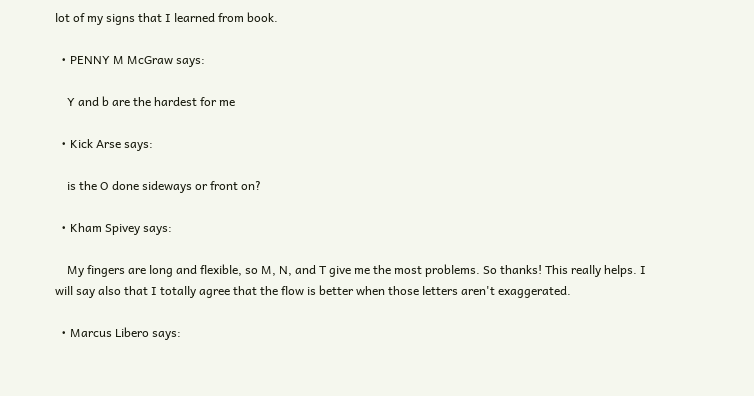lot of my signs that I learned from book.

  • PENNY M McGraw says:

    Y and b are the hardest for me

  • Kick Arse says:

    is the O done sideways or front on?

  • Kham Spivey says:

    My fingers are long and flexible, so M, N, and T give me the most problems. So thanks! This really helps. I will say also that I totally agree that the flow is better when those letters aren't exaggerated.

  • Marcus Libero says: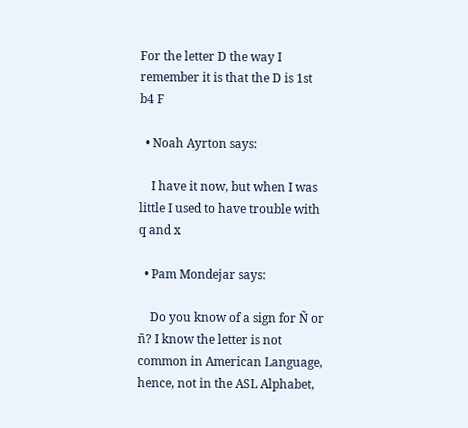For the letter D the way I remember it is that the D is 1st b4 F

  • Noah Ayrton says:

    I have it now, but when I was little I used to have trouble with q and x

  • Pam Mondejar says:

    Do you know of a sign for Ñ or ñ? I know the letter is not common in American Language, hence, not in the ASL Alphabet,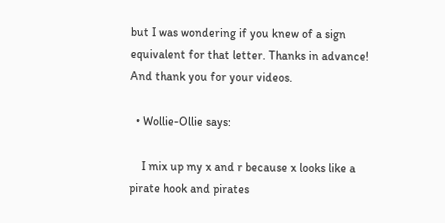but I was wondering if you knew of a sign equivalent for that letter. Thanks in advance! And thank you for your videos.

  • Wollie-Ollie says:

    I mix up my x and r because x looks like a pirate hook and pirates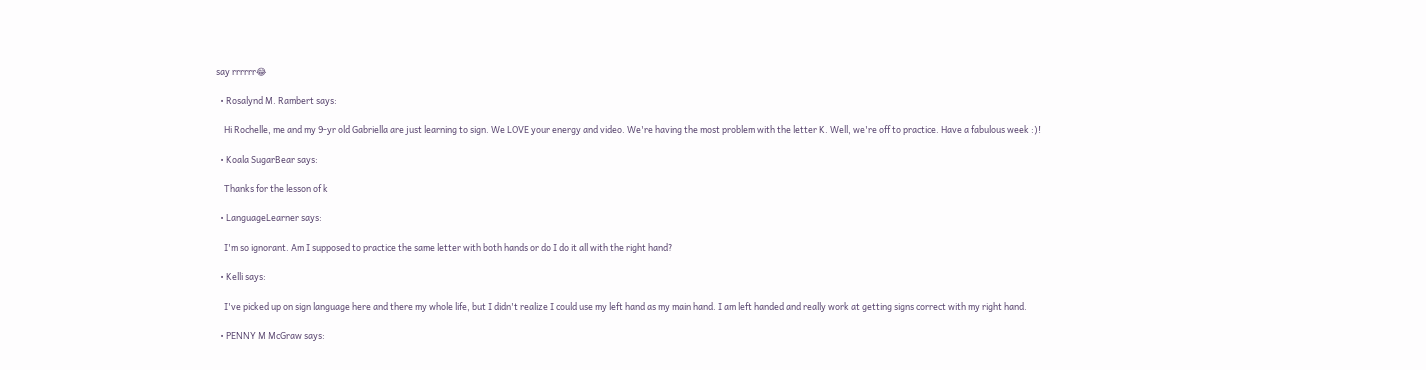say rrrrrr😂

  • Rosalynd M. Rambert says:

    Hi Rochelle, me and my 9-yr old Gabriella are just learning to sign. We LOVE your energy and video. We're having the most problem with the letter K. Well, we're off to practice. Have a fabulous week :)!

  • Koala SugarBear says:

    Thanks for the lesson of k

  • LanguageLearner says:

    I'm so ignorant. Am I supposed to practice the same letter with both hands or do I do it all with the right hand?

  • Kelli says:

    I've picked up on sign language here and there my whole life, but I didn't realize I could use my left hand as my main hand. I am left handed and really work at getting signs correct with my right hand.

  • PENNY M McGraw says: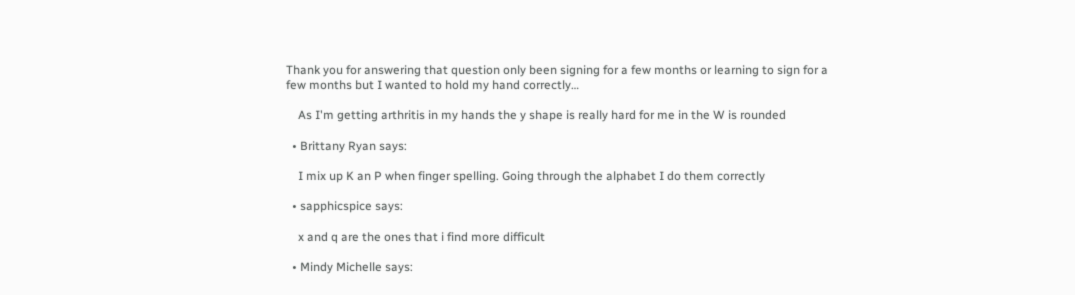Thank you for answering that question only been signing for a few months or learning to sign for a few months but I wanted to hold my hand correctly…

    As I'm getting arthritis in my hands the y shape is really hard for me in the W is rounded

  • Brittany Ryan says:

    I mix up K an P when finger spelling. Going through the alphabet I do them correctly

  • sapphicspice says:

    x and q are the ones that i find more difficult

  • Mindy Michelle says: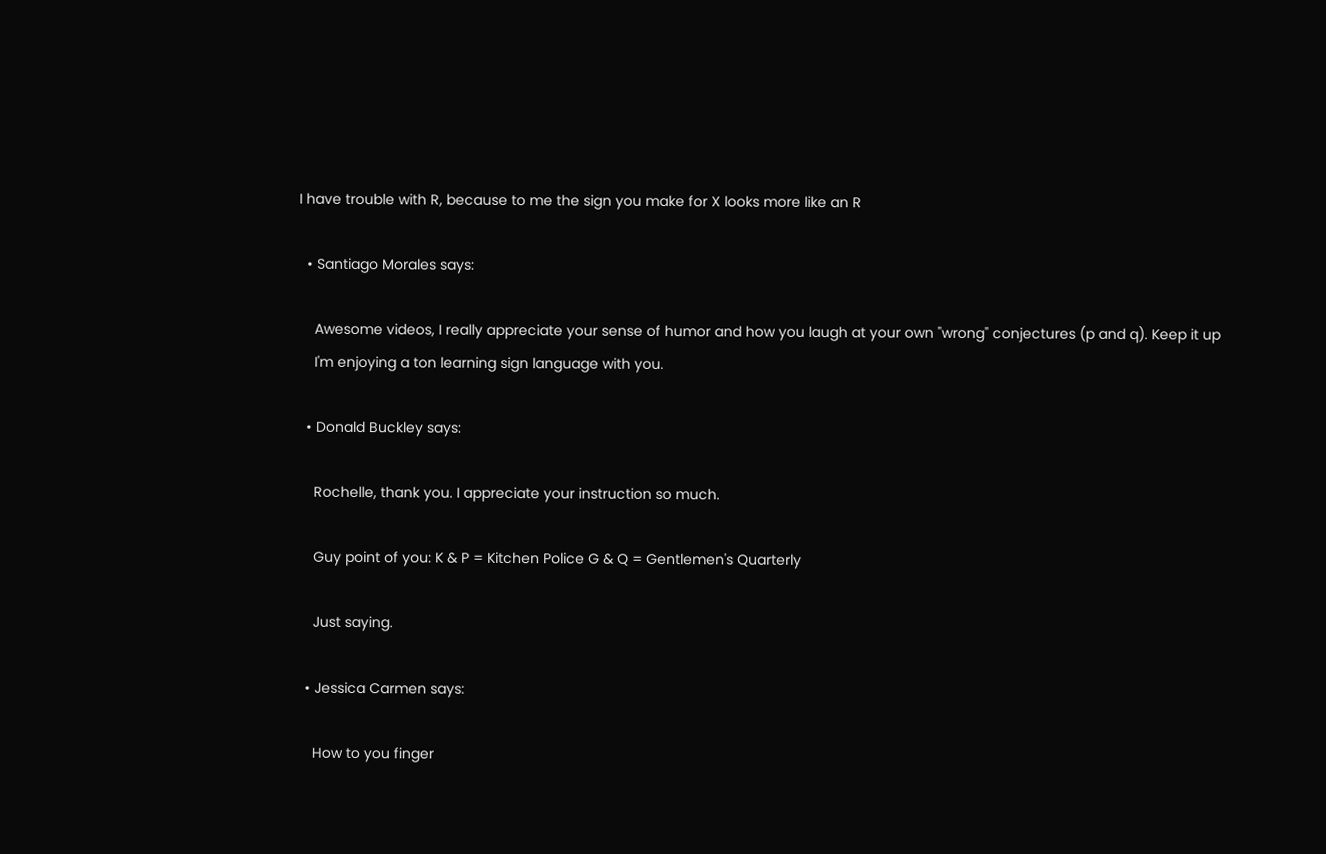I have trouble with R, because to me the sign you make for X looks more like an R

  • Santiago Morales says:

    Awesome videos, I really appreciate your sense of humor and how you laugh at your own "wrong" conjectures (p and q). Keep it up
    I'm enjoying a ton learning sign language with you.

  • Donald Buckley says:

    Rochelle, thank you. I appreciate your instruction so much.

    Guy point of you: K & P = Kitchen Police G & Q = Gentlemen's Quarterly

    Just saying.

  • Jessica Carmen says:

    How to you finger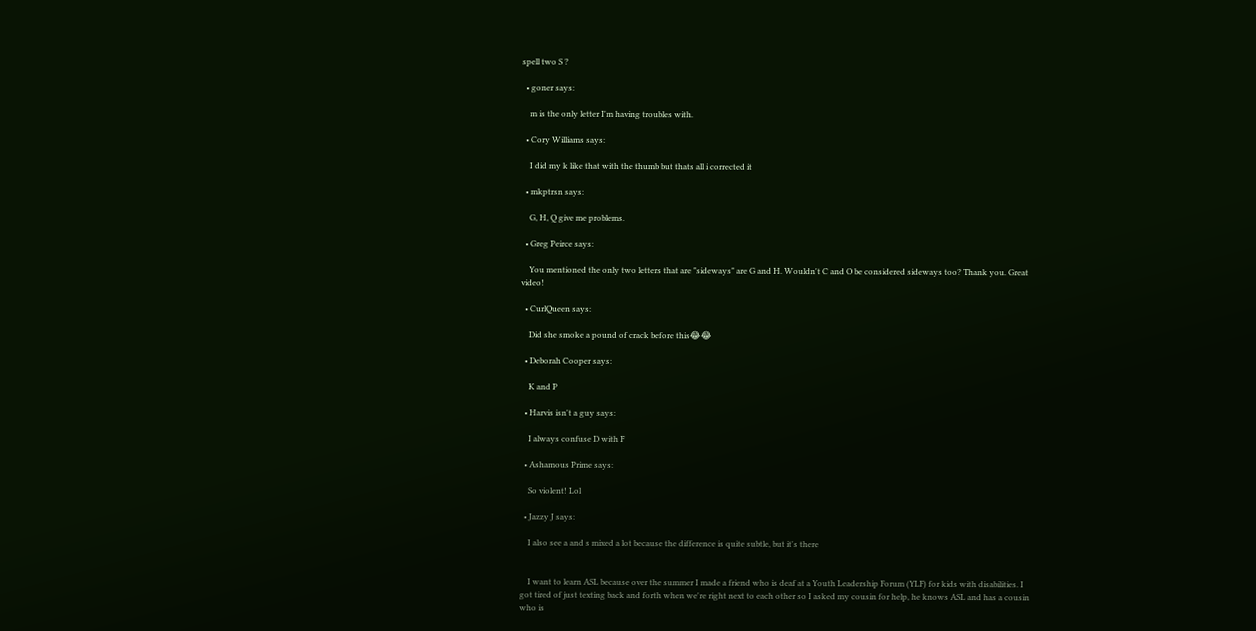spell two S ?

  • goner says:

    m is the only letter I'm having troubles with.

  • Cory Williams says:

    I did my k like that with the thumb but thats all i corrected it

  • mkptrsn says:

    G, H, Q give me problems.

  • Greg Peirce says:

    You mentioned the only two letters that are "sideways" are G and H. Wouldn't C and O be considered sideways too? Thank you. Great video!

  • CurlQueen says:

    Did she smoke a pound of crack before this😂😂

  • Deborah Cooper says:

    K and P

  • Harvis isn't a guy says:

    I always confuse D with F

  • Ashamous Prime says:

    So violent! Lol

  • Jazzy J says:

    I also see a and s mixed a lot because the difference is quite subtle, but it's there


    I want to learn ASL because over the summer I made a friend who is deaf at a Youth Leadership Forum (YLF) for kids with disabilities. I got tired of just texting back and forth when we're right next to each other so I asked my cousin for help, he knows ASL and has a cousin who is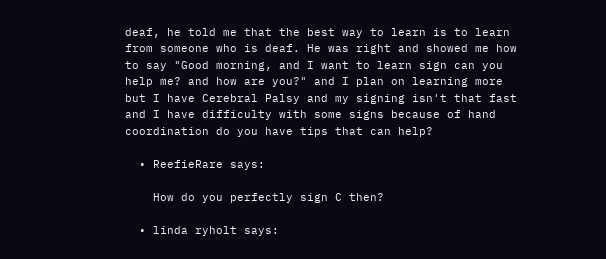deaf, he told me that the best way to learn is to learn from someone who is deaf. He was right and showed me how to say "Good morning, and I want to learn sign can you help me? and how are you?" and I plan on learning more but I have Cerebral Palsy and my signing isn't that fast and I have difficulty with some signs because of hand coordination do you have tips that can help?

  • ReefieRare says:

    How do you perfectly sign C then?

  • linda ryholt says: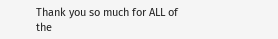Thank you so much for ALL of the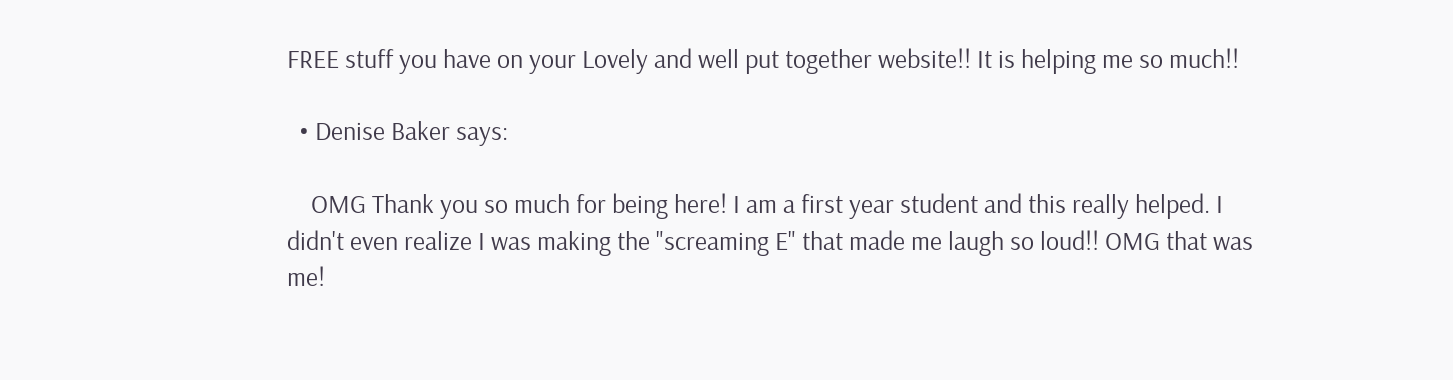FREE stuff you have on your Lovely and well put together website!! It is helping me so much!!

  • Denise Baker says:

    OMG Thank you so much for being here! I am a first year student and this really helped. I didn't even realize I was making the "screaming E" that made me laugh so loud!! OMG that was me!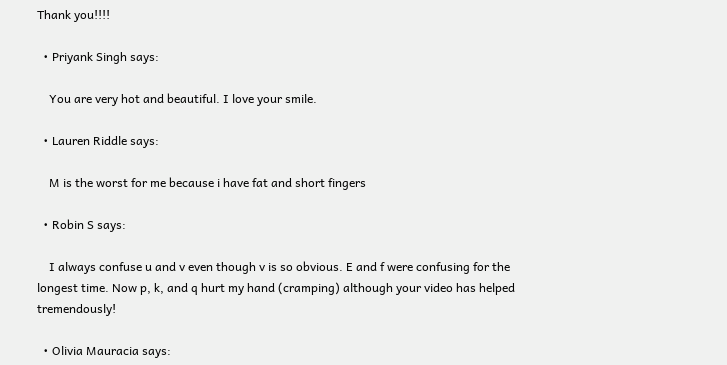Thank you!!!!

  • Priyank Singh says:

    You are very hot and beautiful. I love your smile.

  • Lauren Riddle says:

    M is the worst for me because i have fat and short fingers

  • Robin S says:

    I always confuse u and v even though v is so obvious. E and f were confusing for the longest time. Now p, k, and q hurt my hand (cramping) although your video has helped tremendously!

  • Olivia Mauracia says: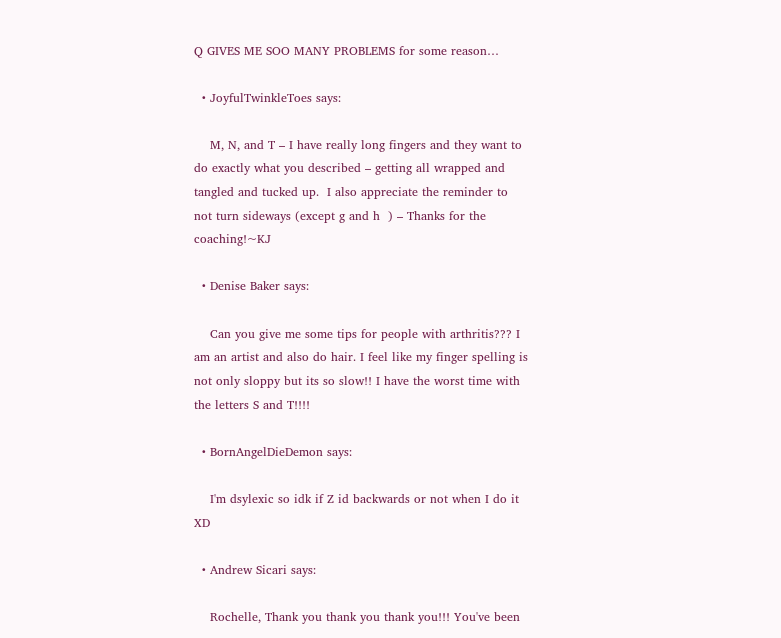Q GIVES ME SOO MANY PROBLEMS for some reason…

  • JoyfulTwinkleToes says:

    M, N, and T – I have really long fingers and they want to do exactly what you described – getting all wrapped and tangled and tucked up.  I also appreciate the reminder to not turn sideways (except g and h  ) – Thanks for the coaching!~KJ

  • Denise Baker says:

    Can you give me some tips for people with arthritis??? I am an artist and also do hair. I feel like my finger spelling is not only sloppy but its so slow!! I have the worst time with the letters S and T!!!!

  • BornAngelDieDemon says:

    I'm dsylexic so idk if Z id backwards or not when I do it XD

  • Andrew Sicari says:

    Rochelle, Thank you thank you thank you!!! You've been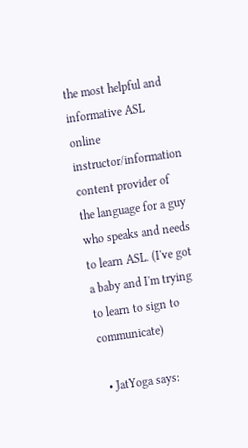the most helpful and informative ASL online instructor/information content provider of the language for a guy who speaks and needs to learn ASL. (I've got a baby and I'm trying to learn to sign to communicate)

  • JatYoga says: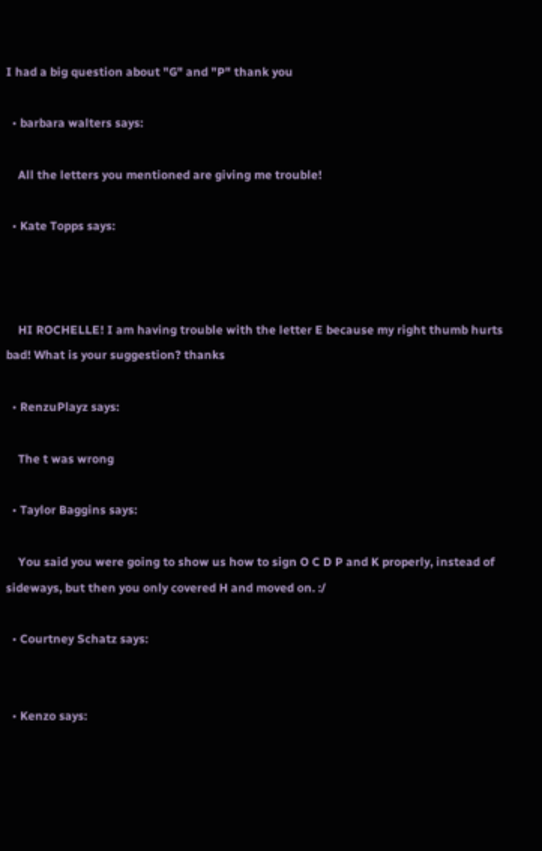I had a big question about "G" and "P" thank you

  • barbara walters says:

    All the letters you mentioned are giving me trouble!

  • Kate Topps says:



    HI ROCHELLE! I am having trouble with the letter E because my right thumb hurts bad! What is your suggestion? thanks

  • RenzuPlayz says:

    The t was wrong

  • Taylor Baggins says:

    You said you were going to show us how to sign O C D P and K properly, instead of sideways, but then you only covered H and moved on. :/

  • Courtney Schatz says:


  • Kenzo says: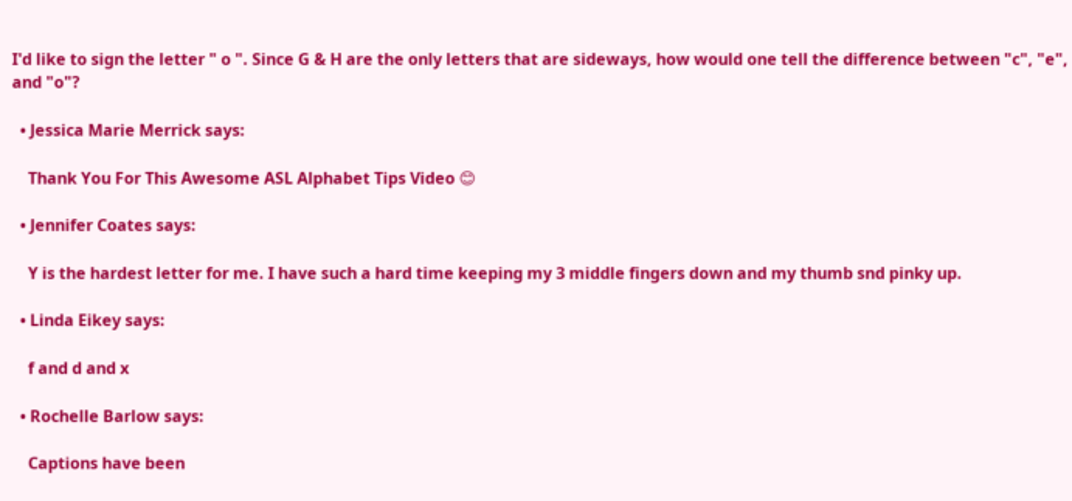I'd like to sign the letter " o ". Since G & H are the only letters that are sideways, how would one tell the difference between "c", "e", and "o"?

  • Jessica Marie Merrick says:

    Thank You For This Awesome ASL Alphabet Tips Video 😊

  • Jennifer Coates says:

    Y is the hardest letter for me. I have such a hard time keeping my 3 middle fingers down and my thumb snd pinky up.

  • Linda Eikey says:

    f and d and x

  • Rochelle Barlow says:

    Captions have been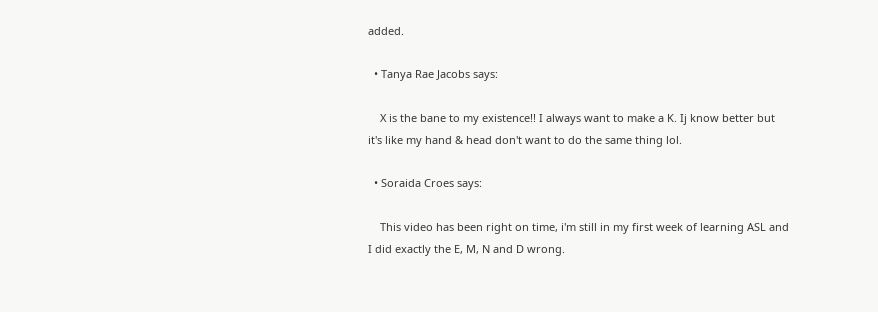added.

  • Tanya Rae Jacobs says:

    X is the bane to my existence!! I always want to make a K. Ij know better but it's like my hand & head don't want to do the same thing lol.

  • Soraida Croes says:

    This video has been right on time, i'm still in my first week of learning ASL and I did exactly the E, M, N and D wrong.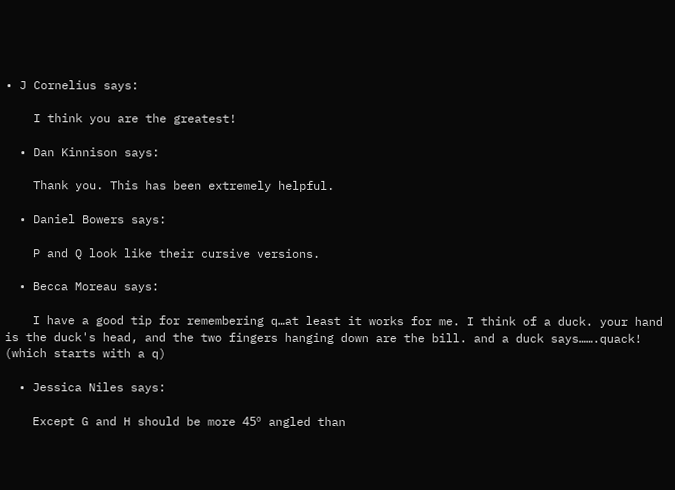• J Cornelius says:

    I think you are the greatest!

  • Dan Kinnison says:

    Thank you. This has been extremely helpful.

  • Daniel Bowers says:

    P and Q look like their cursive versions.

  • Becca Moreau says:

    I have a good tip for remembering q…at least it works for me. I think of a duck. your hand is the duck's head, and the two fingers hanging down are the bill. and a duck says…….quack! (which starts with a q)

  • Jessica Niles says:

    Except G and H should be more 45º angled than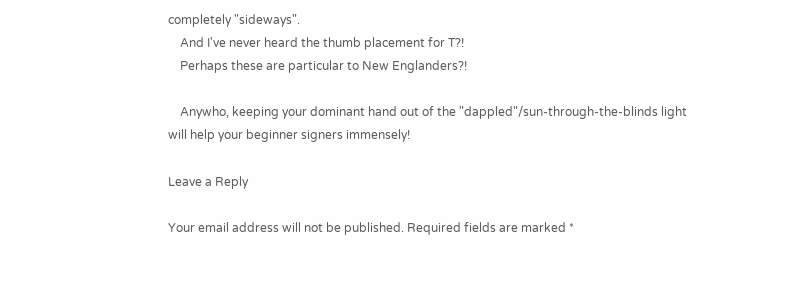completely "sideways".
    And I've never heard the thumb placement for T?!
    Perhaps these are particular to New Englanders?!

    Anywho, keeping your dominant hand out of the "dappled"/sun-through-the-blinds light will help your beginner signers immensely!

Leave a Reply

Your email address will not be published. Required fields are marked *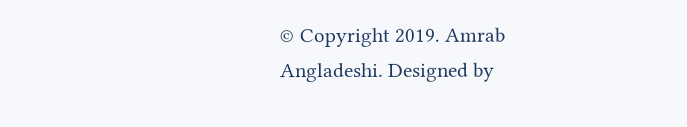© Copyright 2019. Amrab Angladeshi. Designed by